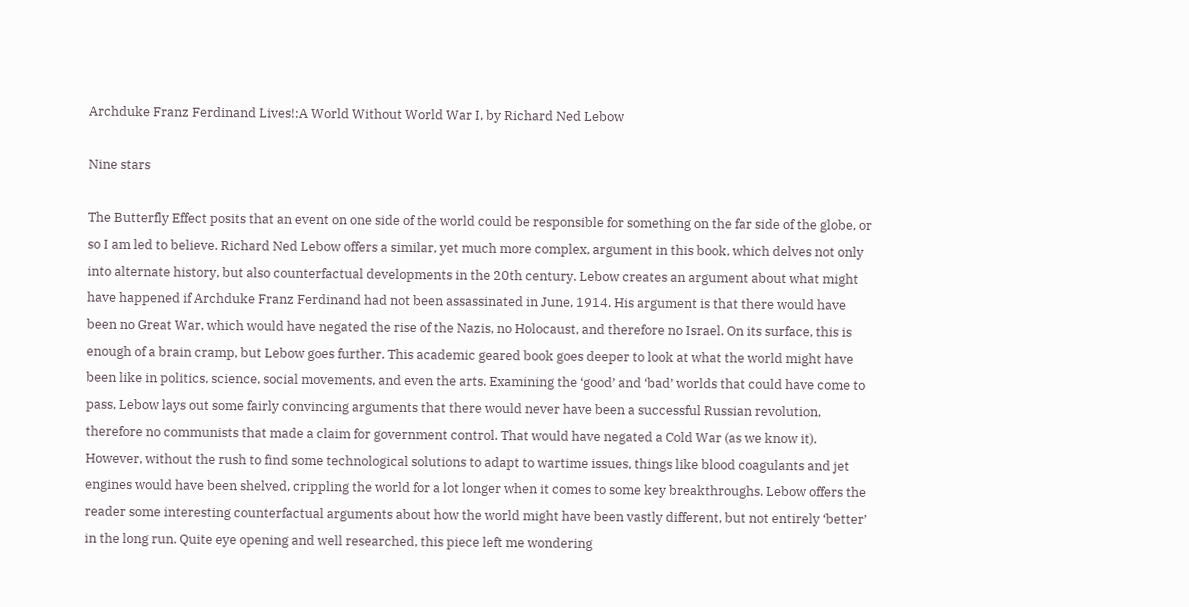Archduke Franz Ferdinand Lives!:A World Without World War I, by Richard Ned Lebow

Nine stars

The Butterfly Effect posits that an event on one side of the world could be responsible for something on the far side of the globe, or so I am led to believe. Richard Ned Lebow offers a similar, yet much more complex, argument in this book, which delves not only into alternate history, but also counterfactual developments in the 20th century. Lebow creates an argument about what might have happened if Archduke Franz Ferdinand had not been assassinated in June, 1914. His argument is that there would have been no Great War, which would have negated the rise of the Nazis, no Holocaust, and therefore no Israel. On its surface, this is enough of a brain cramp, but Lebow goes further. This academic geared book goes deeper to look at what the world might have been like in politics, science, social movements, and even the arts. Examining the ‘good’ and ‘bad’ worlds that could have come to pass, Lebow lays out some fairly convincing arguments that there would never have been a successful Russian revolution, therefore no communists that made a claim for government control. That would have negated a Cold War (as we know it). However, without the rush to find some technological solutions to adapt to wartime issues, things like blood coagulants and jet engines would have been shelved, crippling the world for a lot longer when it comes to some key breakthroughs. Lebow offers the reader some interesting counterfactual arguments about how the world might have been vastly different, but not entirely ‘better’ in the long run. Quite eye opening and well researched, this piece left me wondering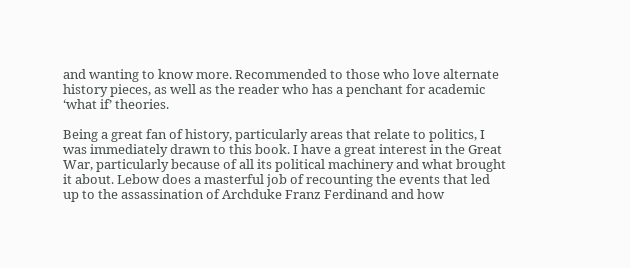and wanting to know more. Recommended to those who love alternate history pieces, as well as the reader who has a penchant for academic ‘what if’ theories.

Being a great fan of history, particularly areas that relate to politics, I was immediately drawn to this book. I have a great interest in the Great War, particularly because of all its political machinery and what brought it about. Lebow does a masterful job of recounting the events that led up to the assassination of Archduke Franz Ferdinand and how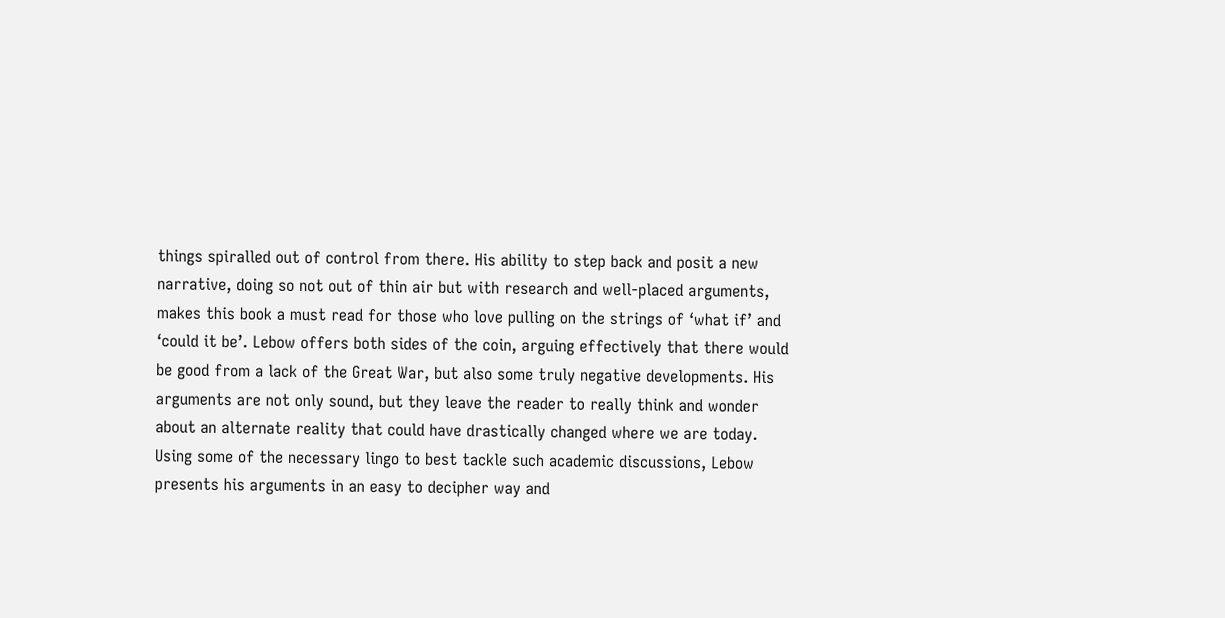things spiralled out of control from there. His ability to step back and posit a new narrative, doing so not out of thin air but with research and well-placed arguments, makes this book a must read for those who love pulling on the strings of ‘what if’ and ‘could it be’. Lebow offers both sides of the coin, arguing effectively that there would be good from a lack of the Great War, but also some truly negative developments. His arguments are not only sound, but they leave the reader to really think and wonder about an alternate reality that could have drastically changed where we are today. Using some of the necessary lingo to best tackle such academic discussions, Lebow presents his arguments in an easy to decipher way and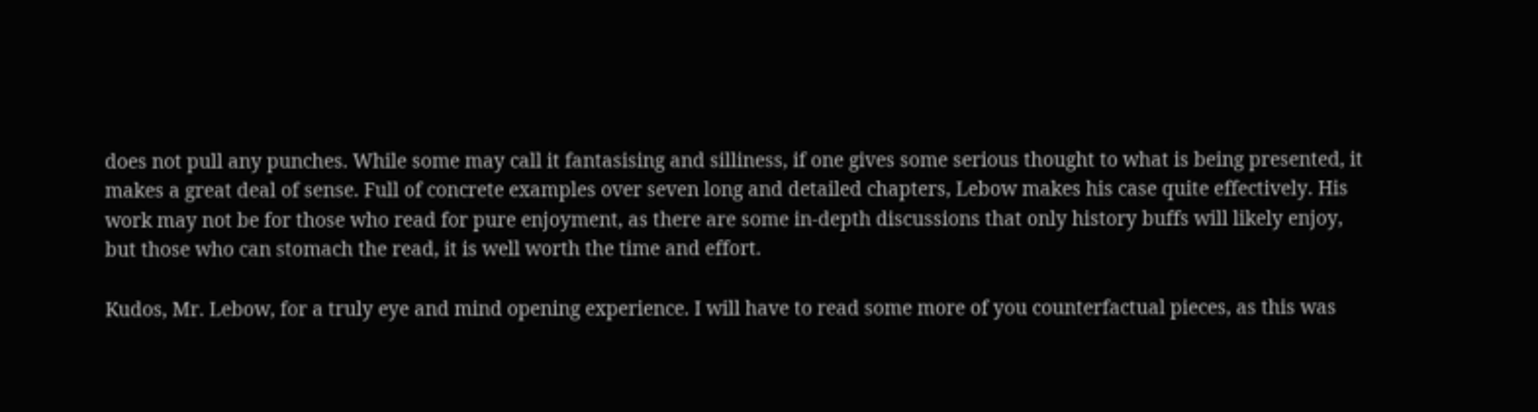does not pull any punches. While some may call it fantasising and silliness, if one gives some serious thought to what is being presented, it makes a great deal of sense. Full of concrete examples over seven long and detailed chapters, Lebow makes his case quite effectively. His work may not be for those who read for pure enjoyment, as there are some in-depth discussions that only history buffs will likely enjoy, but those who can stomach the read, it is well worth the time and effort.

Kudos, Mr. Lebow, for a truly eye and mind opening experience. I will have to read some more of you counterfactual pieces, as this was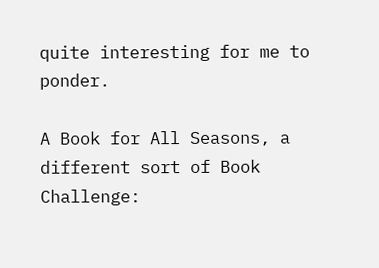quite interesting for me to ponder.

A Book for All Seasons, a different sort of Book Challenge: